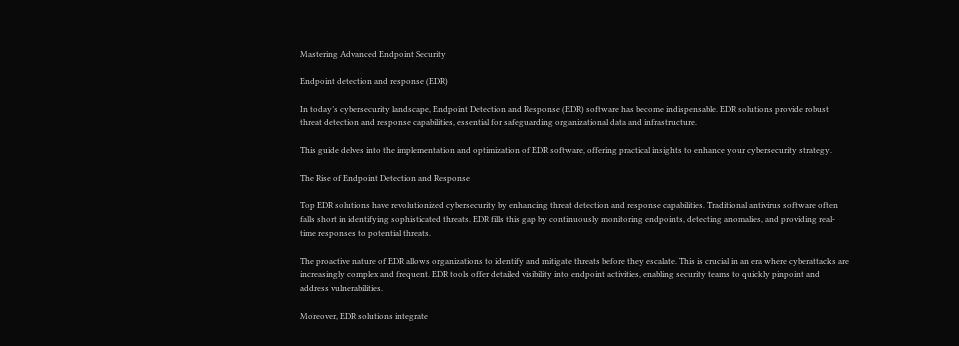Mastering Advanced Endpoint Security

Endpoint detection and response (EDR)

In today’s cybersecurity landscape, Endpoint Detection and Response (EDR) software has become indispensable. EDR solutions provide robust threat detection and response capabilities, essential for safeguarding organizational data and infrastructure.

This guide delves into the implementation and optimization of EDR software, offering practical insights to enhance your cybersecurity strategy.

The Rise of Endpoint Detection and Response

Top EDR solutions have revolutionized cybersecurity by enhancing threat detection and response capabilities. Traditional antivirus software often falls short in identifying sophisticated threats. EDR fills this gap by continuously monitoring endpoints, detecting anomalies, and providing real-time responses to potential threats.

The proactive nature of EDR allows organizations to identify and mitigate threats before they escalate. This is crucial in an era where cyberattacks are increasingly complex and frequent. EDR tools offer detailed visibility into endpoint activities, enabling security teams to quickly pinpoint and address vulnerabilities.

Moreover, EDR solutions integrate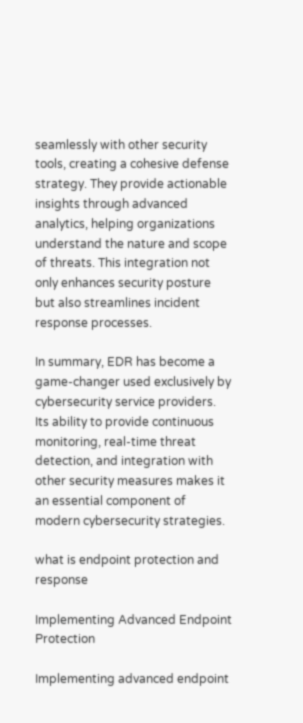seamlessly with other security tools, creating a cohesive defense strategy. They provide actionable insights through advanced analytics, helping organizations understand the nature and scope of threats. This integration not only enhances security posture but also streamlines incident response processes.

In summary, EDR has become a game-changer used exclusively by cybersecurity service providers. Its ability to provide continuous monitoring, real-time threat detection, and integration with other security measures makes it an essential component of modern cybersecurity strategies.

what is endpoint protection and response

Implementing Advanced Endpoint Protection

Implementing advanced endpoint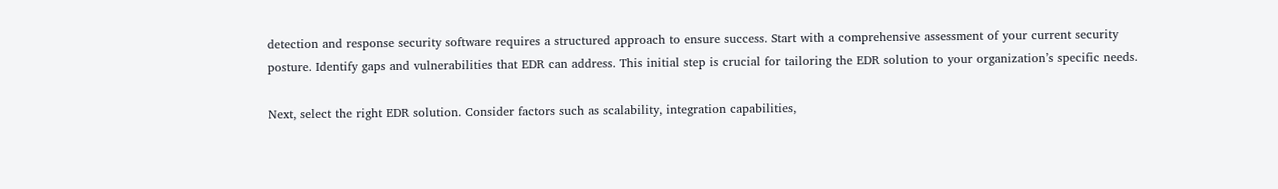detection and response security software requires a structured approach to ensure success. Start with a comprehensive assessment of your current security posture. Identify gaps and vulnerabilities that EDR can address. This initial step is crucial for tailoring the EDR solution to your organization’s specific needs.

Next, select the right EDR solution. Consider factors such as scalability, integration capabilities,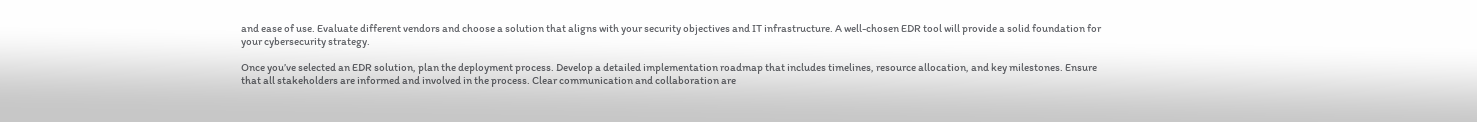and ease of use. Evaluate different vendors and choose a solution that aligns with your security objectives and IT infrastructure. A well-chosen EDR tool will provide a solid foundation for your cybersecurity strategy.

Once you’ve selected an EDR solution, plan the deployment process. Develop a detailed implementation roadmap that includes timelines, resource allocation, and key milestones. Ensure that all stakeholders are informed and involved in the process. Clear communication and collaboration are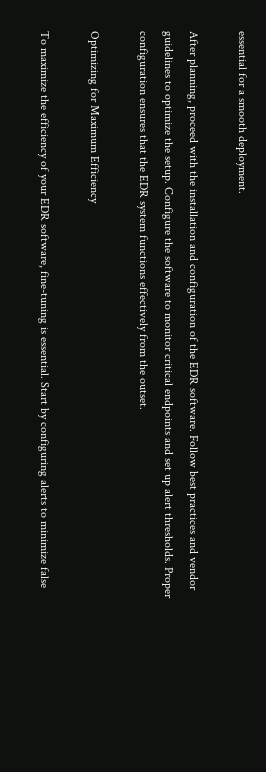essential for a smooth deployment.

After planning, proceed with the installation and configuration of the EDR software. Follow best practices and vendor guidelines to optimize the setup. Configure the software to monitor critical endpoints and set up alert thresholds. Proper configuration ensures that the EDR system functions effectively from the outset.

Optimizing for Maximum Efficiency

To maximize the efficiency of your EDR software, fine-tuning is essential. Start by configuring alerts to minimize false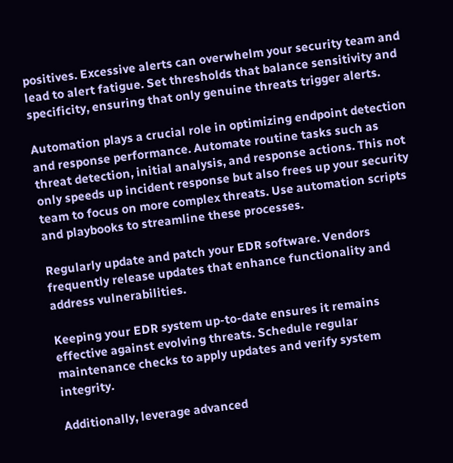positives. Excessive alerts can overwhelm your security team and lead to alert fatigue. Set thresholds that balance sensitivity and specificity, ensuring that only genuine threats trigger alerts.

Automation plays a crucial role in optimizing endpoint detection and response performance. Automate routine tasks such as threat detection, initial analysis, and response actions. This not only speeds up incident response but also frees up your security team to focus on more complex threats. Use automation scripts and playbooks to streamline these processes.

Regularly update and patch your EDR software. Vendors frequently release updates that enhance functionality and address vulnerabilities.

Keeping your EDR system up-to-date ensures it remains effective against evolving threats. Schedule regular maintenance checks to apply updates and verify system integrity.

Additionally, leverage advanced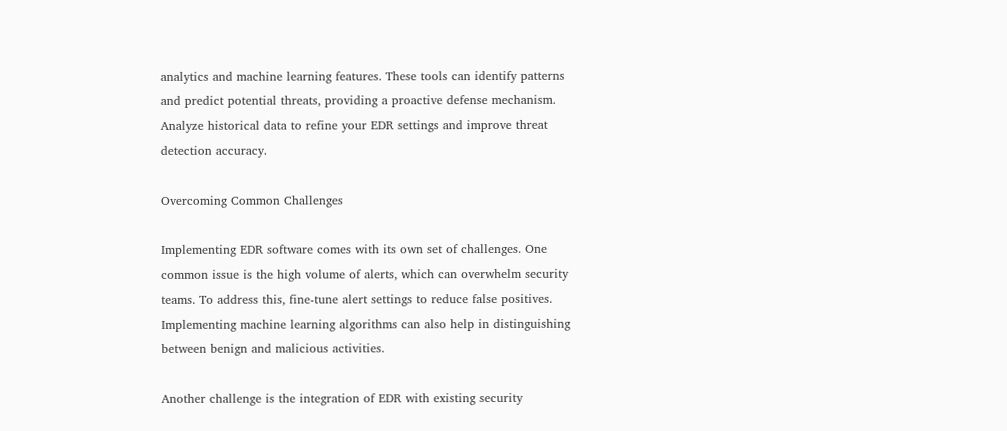analytics and machine learning features. These tools can identify patterns and predict potential threats, providing a proactive defense mechanism. Analyze historical data to refine your EDR settings and improve threat detection accuracy.

Overcoming Common Challenges

Implementing EDR software comes with its own set of challenges. One common issue is the high volume of alerts, which can overwhelm security teams. To address this, fine-tune alert settings to reduce false positives. Implementing machine learning algorithms can also help in distinguishing between benign and malicious activities.

Another challenge is the integration of EDR with existing security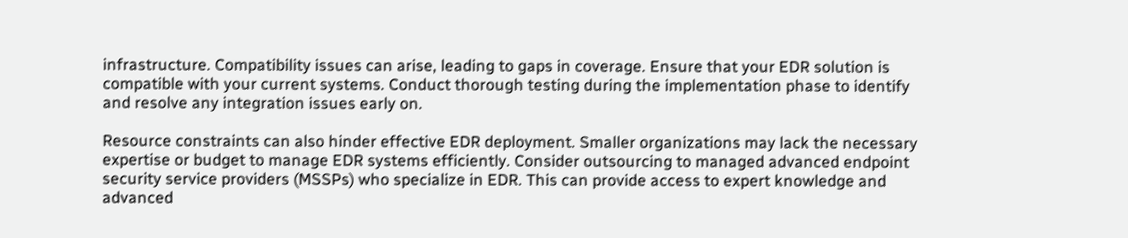infrastructure. Compatibility issues can arise, leading to gaps in coverage. Ensure that your EDR solution is compatible with your current systems. Conduct thorough testing during the implementation phase to identify and resolve any integration issues early on.

Resource constraints can also hinder effective EDR deployment. Smaller organizations may lack the necessary expertise or budget to manage EDR systems efficiently. Consider outsourcing to managed advanced endpoint security service providers (MSSPs) who specialize in EDR. This can provide access to expert knowledge and advanced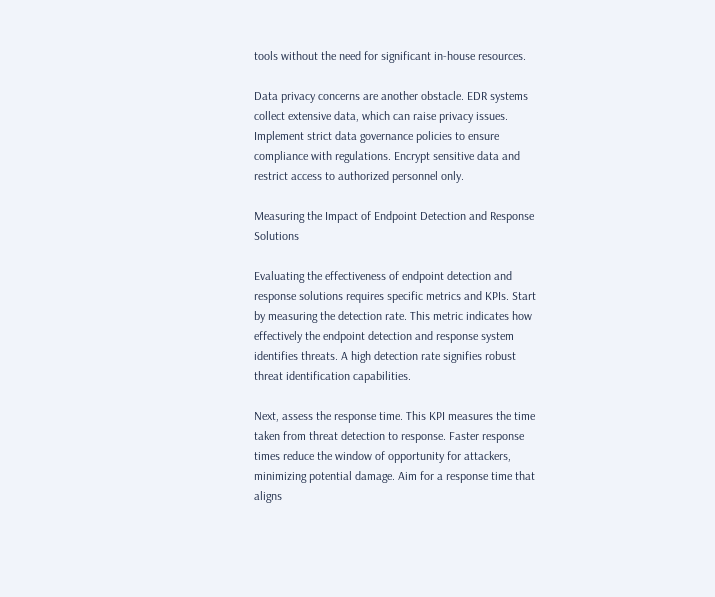tools without the need for significant in-house resources.

Data privacy concerns are another obstacle. EDR systems collect extensive data, which can raise privacy issues. Implement strict data governance policies to ensure compliance with regulations. Encrypt sensitive data and restrict access to authorized personnel only.

Measuring the Impact of Endpoint Detection and Response Solutions

Evaluating the effectiveness of endpoint detection and response solutions requires specific metrics and KPIs. Start by measuring the detection rate. This metric indicates how effectively the endpoint detection and response system identifies threats. A high detection rate signifies robust threat identification capabilities.

Next, assess the response time. This KPI measures the time taken from threat detection to response. Faster response times reduce the window of opportunity for attackers, minimizing potential damage. Aim for a response time that aligns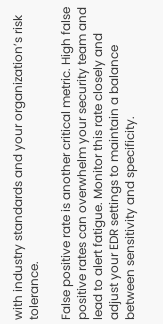with industry standards and your organization’s risk tolerance.

False positive rate is another critical metric. High false positive rates can overwhelm your security team and lead to alert fatigue. Monitor this rate closely and adjust your EDR settings to maintain a balance between sensitivity and specificity.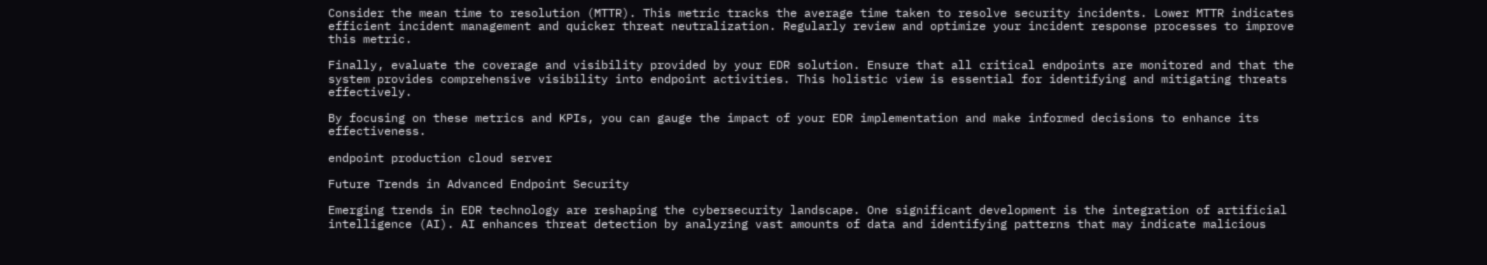Consider the mean time to resolution (MTTR). This metric tracks the average time taken to resolve security incidents. Lower MTTR indicates efficient incident management and quicker threat neutralization. Regularly review and optimize your incident response processes to improve this metric.

Finally, evaluate the coverage and visibility provided by your EDR solution. Ensure that all critical endpoints are monitored and that the system provides comprehensive visibility into endpoint activities. This holistic view is essential for identifying and mitigating threats effectively.

By focusing on these metrics and KPIs, you can gauge the impact of your EDR implementation and make informed decisions to enhance its effectiveness.

endpoint production cloud server

Future Trends in Advanced Endpoint Security

Emerging trends in EDR technology are reshaping the cybersecurity landscape. One significant development is the integration of artificial intelligence (AI). AI enhances threat detection by analyzing vast amounts of data and identifying patterns that may indicate malicious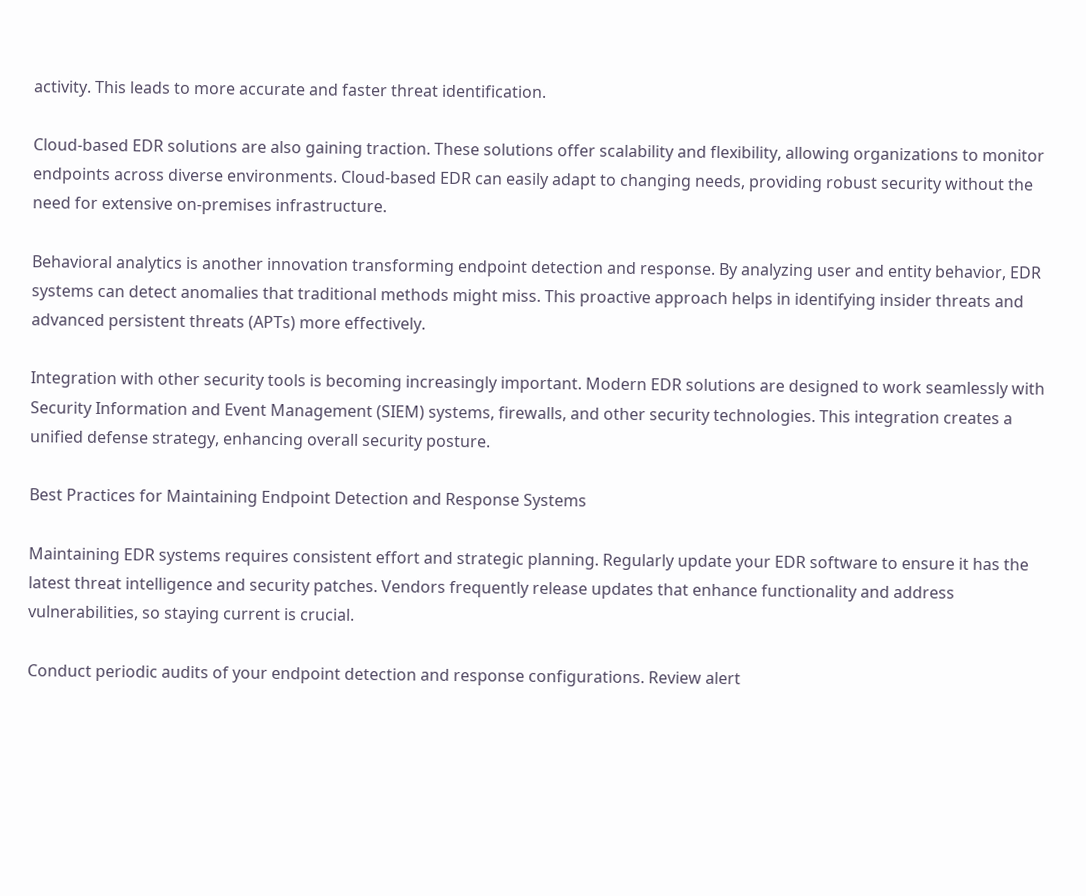activity. This leads to more accurate and faster threat identification.

Cloud-based EDR solutions are also gaining traction. These solutions offer scalability and flexibility, allowing organizations to monitor endpoints across diverse environments. Cloud-based EDR can easily adapt to changing needs, providing robust security without the need for extensive on-premises infrastructure.

Behavioral analytics is another innovation transforming endpoint detection and response. By analyzing user and entity behavior, EDR systems can detect anomalies that traditional methods might miss. This proactive approach helps in identifying insider threats and advanced persistent threats (APTs) more effectively.

Integration with other security tools is becoming increasingly important. Modern EDR solutions are designed to work seamlessly with Security Information and Event Management (SIEM) systems, firewalls, and other security technologies. This integration creates a unified defense strategy, enhancing overall security posture.

Best Practices for Maintaining Endpoint Detection and Response Systems

Maintaining EDR systems requires consistent effort and strategic planning. Regularly update your EDR software to ensure it has the latest threat intelligence and security patches. Vendors frequently release updates that enhance functionality and address vulnerabilities, so staying current is crucial.

Conduct periodic audits of your endpoint detection and response configurations. Review alert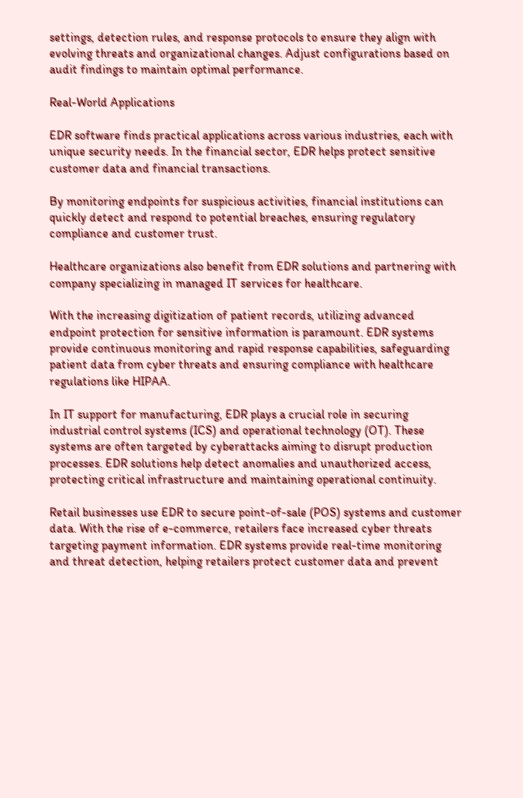settings, detection rules, and response protocols to ensure they align with evolving threats and organizational changes. Adjust configurations based on audit findings to maintain optimal performance.

Real-World Applications

EDR software finds practical applications across various industries, each with unique security needs. In the financial sector, EDR helps protect sensitive customer data and financial transactions.

By monitoring endpoints for suspicious activities, financial institutions can quickly detect and respond to potential breaches, ensuring regulatory compliance and customer trust.

Healthcare organizations also benefit from EDR solutions and partnering with company specializing in managed IT services for healthcare.

With the increasing digitization of patient records, utilizing advanced endpoint protection for sensitive information is paramount. EDR systems provide continuous monitoring and rapid response capabilities, safeguarding patient data from cyber threats and ensuring compliance with healthcare regulations like HIPAA.

In IT support for manufacturing, EDR plays a crucial role in securing industrial control systems (ICS) and operational technology (OT). These systems are often targeted by cyberattacks aiming to disrupt production processes. EDR solutions help detect anomalies and unauthorized access, protecting critical infrastructure and maintaining operational continuity.

Retail businesses use EDR to secure point-of-sale (POS) systems and customer data. With the rise of e-commerce, retailers face increased cyber threats targeting payment information. EDR systems provide real-time monitoring and threat detection, helping retailers protect customer data and prevent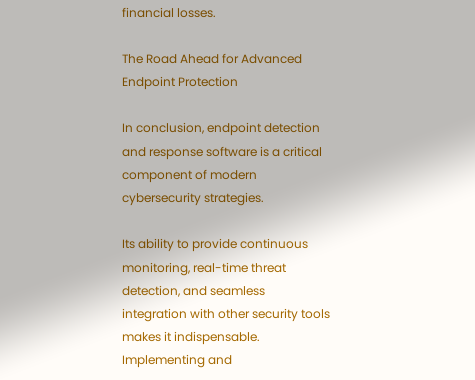financial losses.

The Road Ahead for Advanced Endpoint Protection

In conclusion, endpoint detection and response software is a critical component of modern cybersecurity strategies.

Its ability to provide continuous monitoring, real-time threat detection, and seamless integration with other security tools makes it indispensable. Implementing and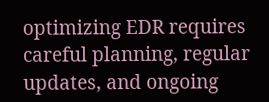optimizing EDR requires careful planning, regular updates, and ongoing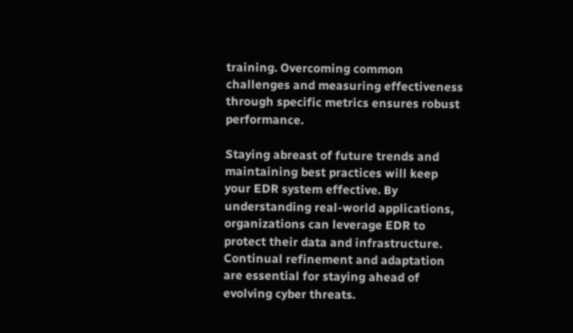training. Overcoming common challenges and measuring effectiveness through specific metrics ensures robust performance.

Staying abreast of future trends and maintaining best practices will keep your EDR system effective. By understanding real-world applications, organizations can leverage EDR to protect their data and infrastructure. Continual refinement and adaptation are essential for staying ahead of evolving cyber threats.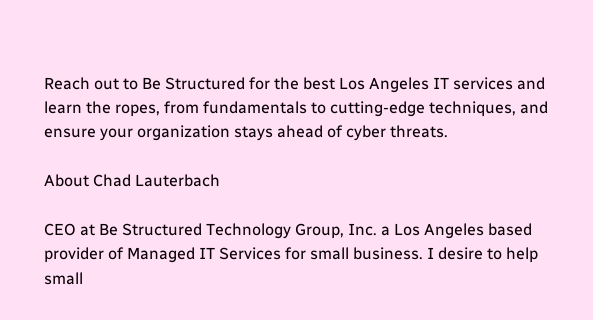Reach out to Be Structured for the best Los Angeles IT services and learn the ropes, from fundamentals to cutting-edge techniques, and ensure your organization stays ahead of cyber threats.

About Chad Lauterbach

CEO at Be Structured Technology Group, Inc. a Los Angeles based provider of Managed IT Services for small business. I desire to help small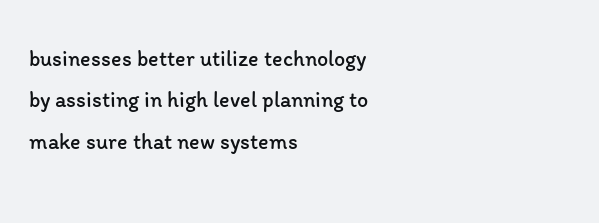businesses better utilize technology by assisting in high level planning to make sure that new systems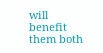will benefit them both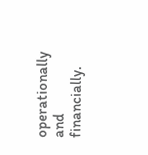operationally and financially.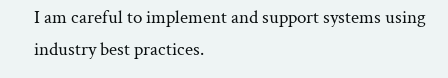I am careful to implement and support systems using industry best practices.